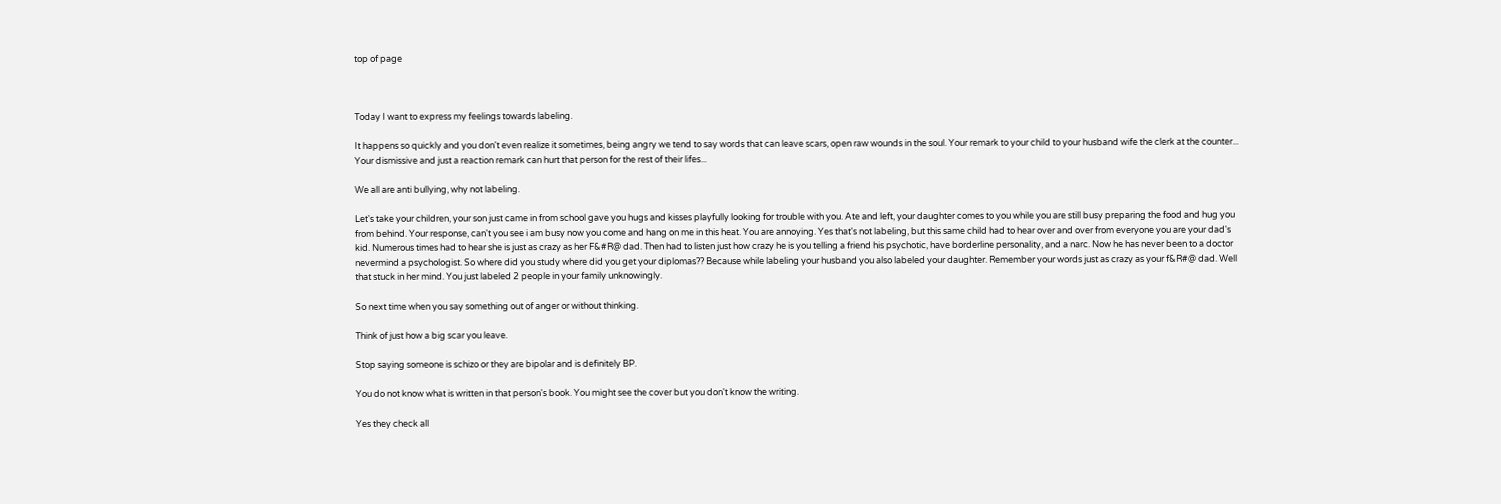top of page



Today I want to express my feelings towards labeling.

It happens so quickly and you don't even realize it sometimes, being angry we tend to say words that can leave scars, open raw wounds in the soul. Your remark to your child to your husband wife the clerk at the counter... Your dismissive and just a reaction remark can hurt that person for the rest of their lifes...

We all are anti bullying, why not labeling.

Let's take your children, your son just came in from school gave you hugs and kisses playfully looking for trouble with you. Ate and left, your daughter comes to you while you are still busy preparing the food and hug you from behind. Your response, can't you see i am busy now you come and hang on me in this heat. You are annoying. Yes that's not labeling, but this same child had to hear over and over from everyone you are your dad's kid. Numerous times had to hear she is just as crazy as her F&#R@ dad. Then had to listen just how crazy he is you telling a friend his psychotic, have borderline personality, and a narc. Now he has never been to a doctor nevermind a psychologist. So where did you study where did you get your diplomas?? Because while labeling your husband you also labeled your daughter. Remember your words just as crazy as your f&R#@ dad. Well that stuck in her mind. You just labeled 2 people in your family unknowingly.

So next time when you say something out of anger or without thinking.

Think of just how a big scar you leave.

Stop saying someone is schizo or they are bipolar and is definitely BP.

You do not know what is written in that person's book. You might see the cover but you don't know the writing.

Yes they check all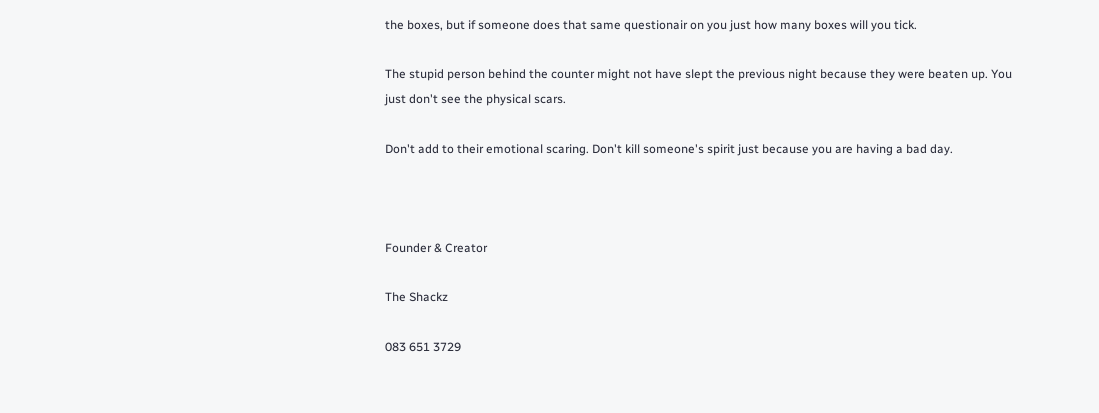the boxes, but if someone does that same questionair on you just how many boxes will you tick.

The stupid person behind the counter might not have slept the previous night because they were beaten up. You just don't see the physical scars.

Don't add to their emotional scaring. Don't kill someone's spirit just because you are having a bad day.



Founder & Creator

The Shackz

083 651 3729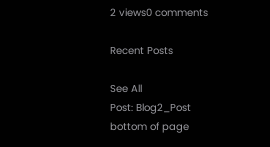2 views0 comments

Recent Posts

See All
Post: Blog2_Post
bottom of page